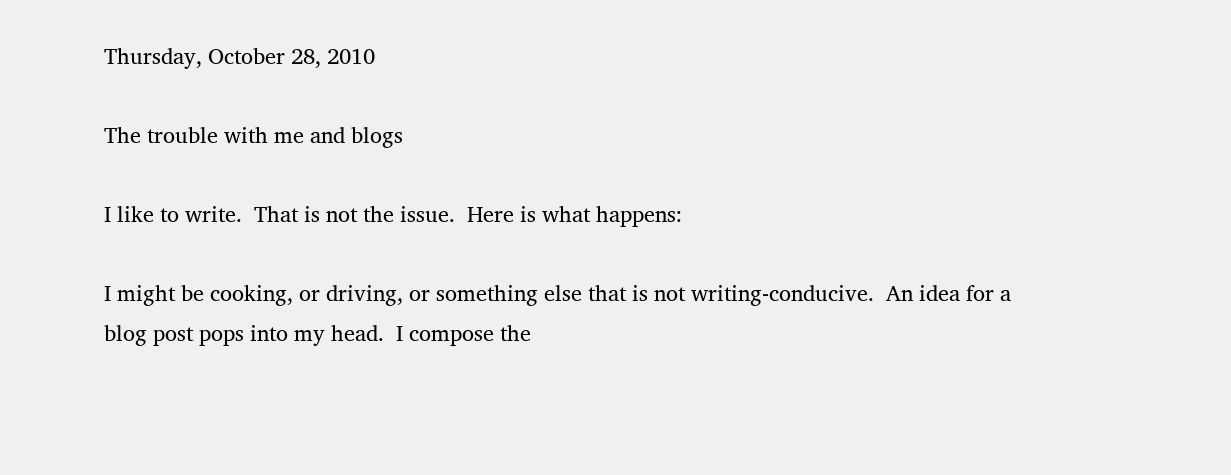Thursday, October 28, 2010

The trouble with me and blogs

I like to write.  That is not the issue.  Here is what happens:

I might be cooking, or driving, or something else that is not writing-conducive.  An idea for a blog post pops into my head.  I compose the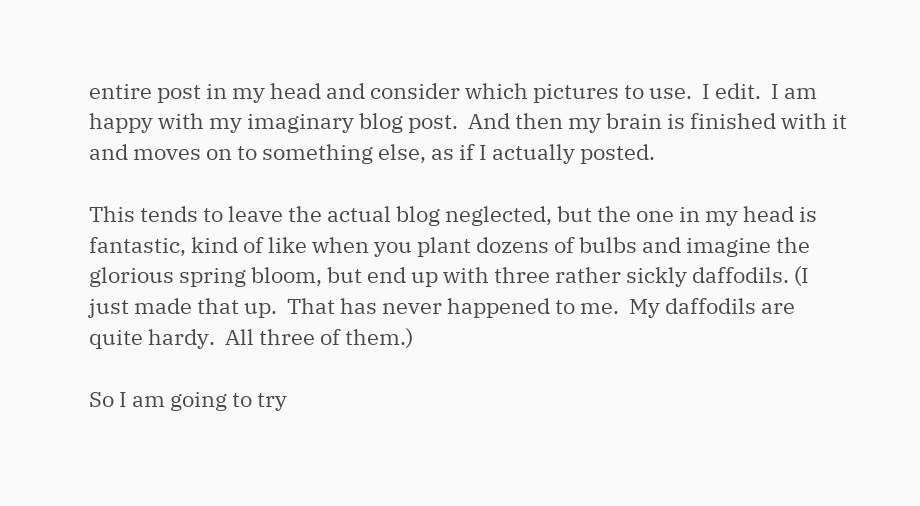entire post in my head and consider which pictures to use.  I edit.  I am happy with my imaginary blog post.  And then my brain is finished with it and moves on to something else, as if I actually posted.

This tends to leave the actual blog neglected, but the one in my head is fantastic, kind of like when you plant dozens of bulbs and imagine the glorious spring bloom, but end up with three rather sickly daffodils. (I just made that up.  That has never happened to me.  My daffodils are quite hardy.  All three of them.)

So I am going to try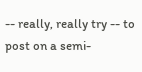-- really, really try -- to post on a semi-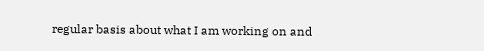regular basis about what I am working on and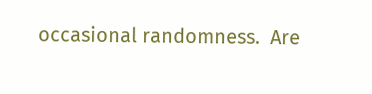occasional randomness.  Are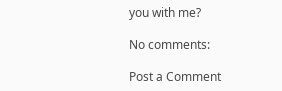you with me?

No comments:

Post a Comment